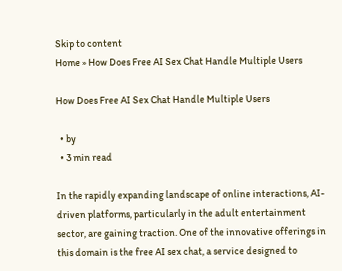Skip to content
Home » How Does Free AI Sex Chat Handle Multiple Users

How Does Free AI Sex Chat Handle Multiple Users

  • by
  • 3 min read

In the rapidly expanding landscape of online interactions, AI-driven platforms, particularly in the adult entertainment sector, are gaining traction. One of the innovative offerings in this domain is the free AI sex chat, a service designed to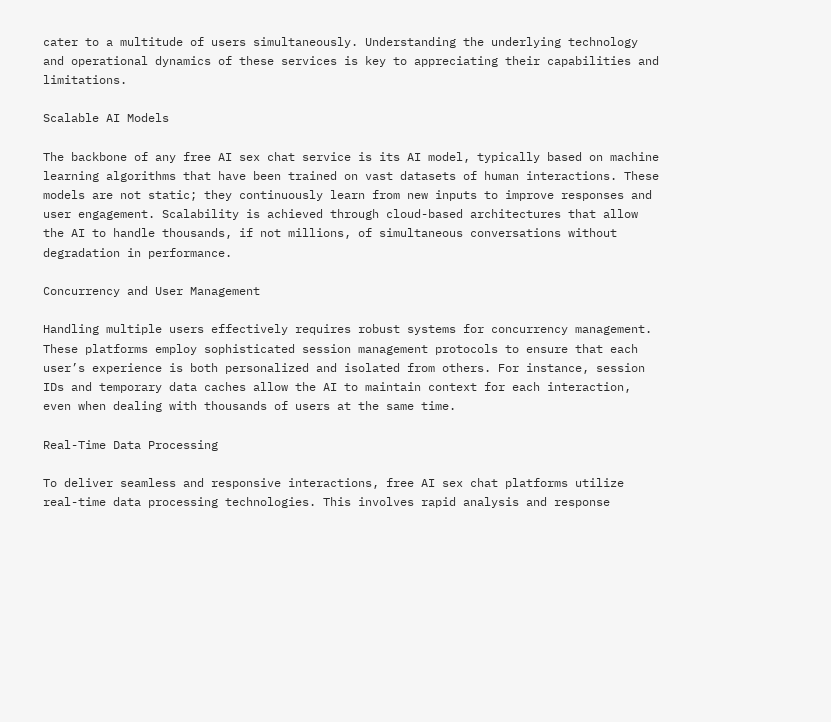cater to a multitude of users simultaneously. Understanding the underlying technology and operational dynamics of these services is key to appreciating their capabilities and limitations.

Scalable AI Models

The backbone of any free AI sex chat service is its AI model, typically based on machine learning algorithms that have been trained on vast datasets of human interactions. These models are not static; they continuously learn from new inputs to improve responses and user engagement. Scalability is achieved through cloud-based architectures that allow the AI to handle thousands, if not millions, of simultaneous conversations without degradation in performance.

Concurrency and User Management

Handling multiple users effectively requires robust systems for concurrency management. These platforms employ sophisticated session management protocols to ensure that each user’s experience is both personalized and isolated from others. For instance, session IDs and temporary data caches allow the AI to maintain context for each interaction, even when dealing with thousands of users at the same time.

Real-Time Data Processing

To deliver seamless and responsive interactions, free AI sex chat platforms utilize real-time data processing technologies. This involves rapid analysis and response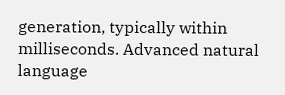generation, typically within milliseconds. Advanced natural language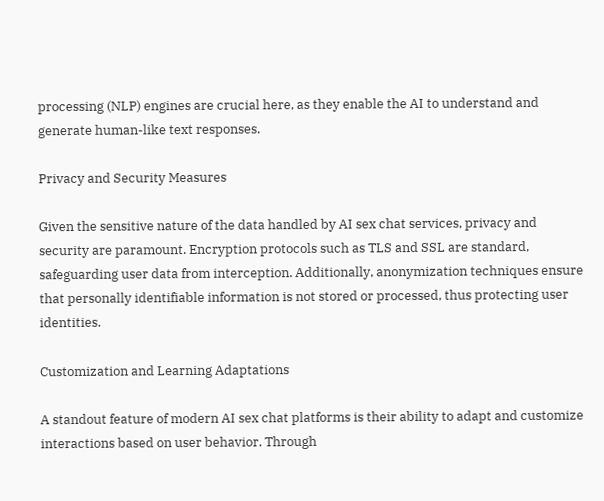processing (NLP) engines are crucial here, as they enable the AI to understand and generate human-like text responses.

Privacy and Security Measures

Given the sensitive nature of the data handled by AI sex chat services, privacy and security are paramount. Encryption protocols such as TLS and SSL are standard, safeguarding user data from interception. Additionally, anonymization techniques ensure that personally identifiable information is not stored or processed, thus protecting user identities.

Customization and Learning Adaptations

A standout feature of modern AI sex chat platforms is their ability to adapt and customize interactions based on user behavior. Through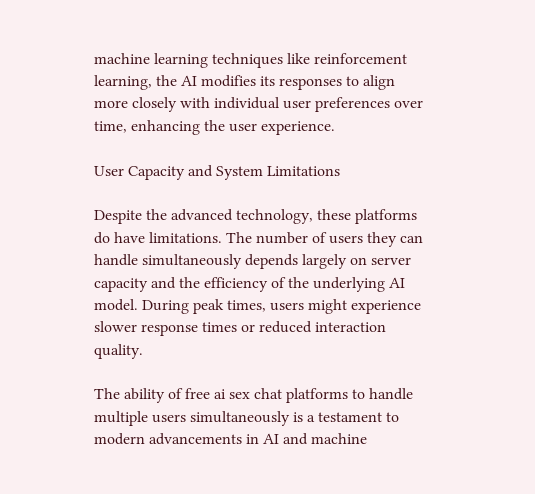machine learning techniques like reinforcement learning, the AI modifies its responses to align more closely with individual user preferences over time, enhancing the user experience.

User Capacity and System Limitations

Despite the advanced technology, these platforms do have limitations. The number of users they can handle simultaneously depends largely on server capacity and the efficiency of the underlying AI model. During peak times, users might experience slower response times or reduced interaction quality.

The ability of free ai sex chat platforms to handle multiple users simultaneously is a testament to modern advancements in AI and machine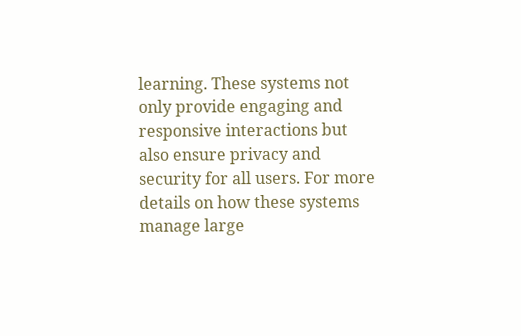learning. These systems not only provide engaging and responsive interactions but also ensure privacy and security for all users. For more details on how these systems manage large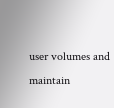user volumes and maintain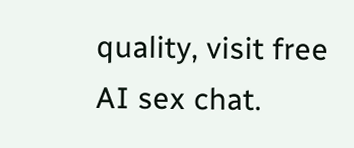quality, visit free AI sex chat.